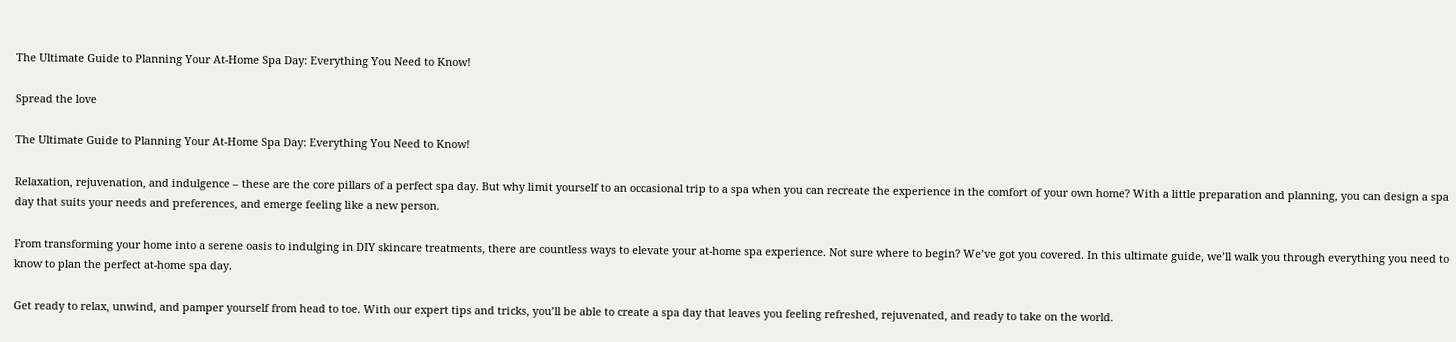The Ultimate Guide to Planning Your At-Home Spa Day: Everything You Need to Know!

Spread the love

The Ultimate Guide to Planning Your At-Home Spa Day: Everything You Need to Know!

Relaxation, rejuvenation, and indulgence – these are the core pillars of a perfect spa day. But why limit yourself to an occasional trip to a spa when you can recreate the experience in the comfort of your own home? With a little preparation and planning, you can design a spa day that suits your needs and preferences, and emerge feeling like a new person.

From transforming your home into a serene oasis to indulging in DIY skincare treatments, there are countless ways to elevate your at-home spa experience. Not sure where to begin? We’ve got you covered. In this ultimate guide, we’ll walk you through everything you need to know to plan the perfect at-home spa day.

Get ready to relax, unwind, and pamper yourself from head to toe. With our expert tips and tricks, you’ll be able to create a spa day that leaves you feeling refreshed, rejuvenated, and ready to take on the world.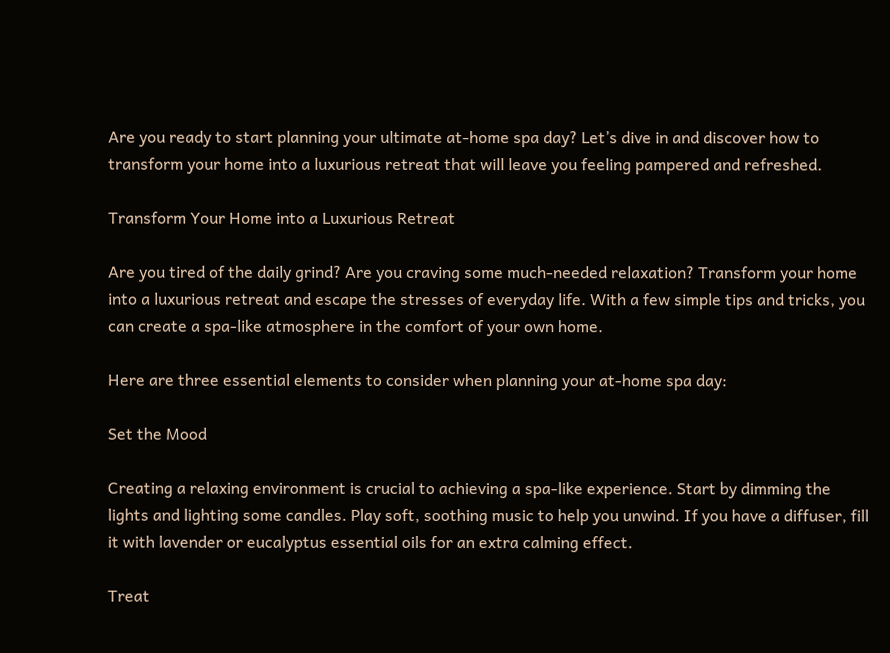Are you ready to start planning your ultimate at-home spa day? Let’s dive in and discover how to transform your home into a luxurious retreat that will leave you feeling pampered and refreshed.

Transform Your Home into a Luxurious Retreat

Are you tired of the daily grind? Are you craving some much-needed relaxation? Transform your home into a luxurious retreat and escape the stresses of everyday life. With a few simple tips and tricks, you can create a spa-like atmosphere in the comfort of your own home.

Here are three essential elements to consider when planning your at-home spa day:

Set the Mood

Creating a relaxing environment is crucial to achieving a spa-like experience. Start by dimming the lights and lighting some candles. Play soft, soothing music to help you unwind. If you have a diffuser, fill it with lavender or eucalyptus essential oils for an extra calming effect.

Treat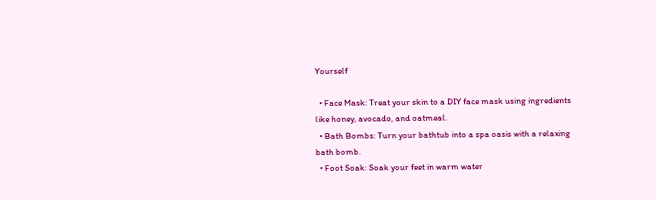Yourself

  • Face Mask: Treat your skin to a DIY face mask using ingredients like honey, avocado, and oatmeal.
  • Bath Bombs: Turn your bathtub into a spa oasis with a relaxing bath bomb.
  • Foot Soak: Soak your feet in warm water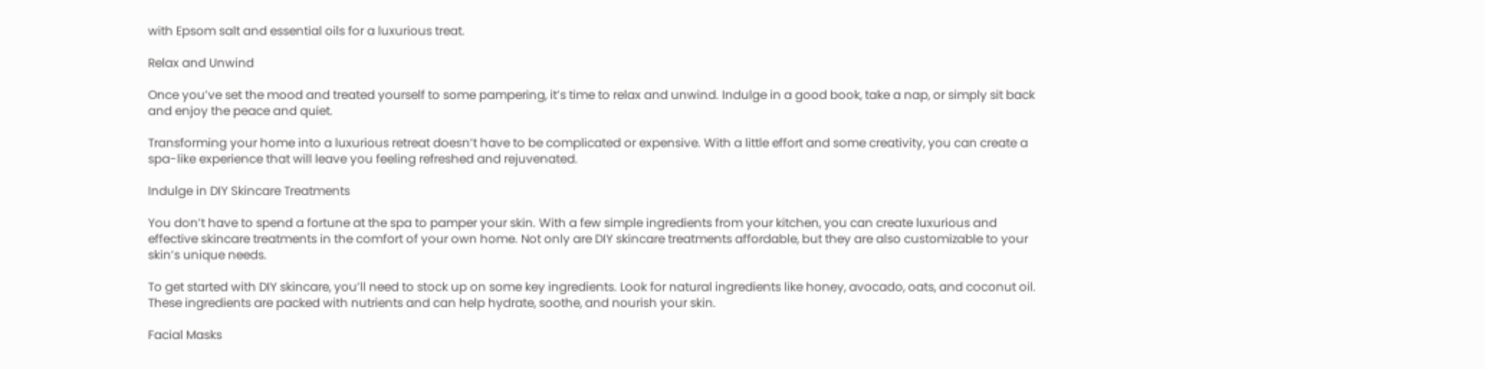with Epsom salt and essential oils for a luxurious treat.

Relax and Unwind

Once you’ve set the mood and treated yourself to some pampering, it’s time to relax and unwind. Indulge in a good book, take a nap, or simply sit back and enjoy the peace and quiet.

Transforming your home into a luxurious retreat doesn’t have to be complicated or expensive. With a little effort and some creativity, you can create a spa-like experience that will leave you feeling refreshed and rejuvenated.

Indulge in DIY Skincare Treatments

You don’t have to spend a fortune at the spa to pamper your skin. With a few simple ingredients from your kitchen, you can create luxurious and effective skincare treatments in the comfort of your own home. Not only are DIY skincare treatments affordable, but they are also customizable to your skin’s unique needs.

To get started with DIY skincare, you’ll need to stock up on some key ingredients. Look for natural ingredients like honey, avocado, oats, and coconut oil. These ingredients are packed with nutrients and can help hydrate, soothe, and nourish your skin.

Facial Masks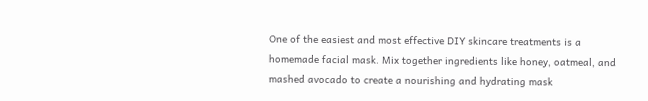One of the easiest and most effective DIY skincare treatments is a homemade facial mask. Mix together ingredients like honey, oatmeal, and mashed avocado to create a nourishing and hydrating mask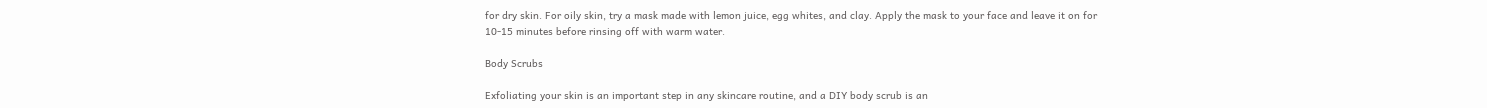for dry skin. For oily skin, try a mask made with lemon juice, egg whites, and clay. Apply the mask to your face and leave it on for 10-15 minutes before rinsing off with warm water.

Body Scrubs

Exfoliating your skin is an important step in any skincare routine, and a DIY body scrub is an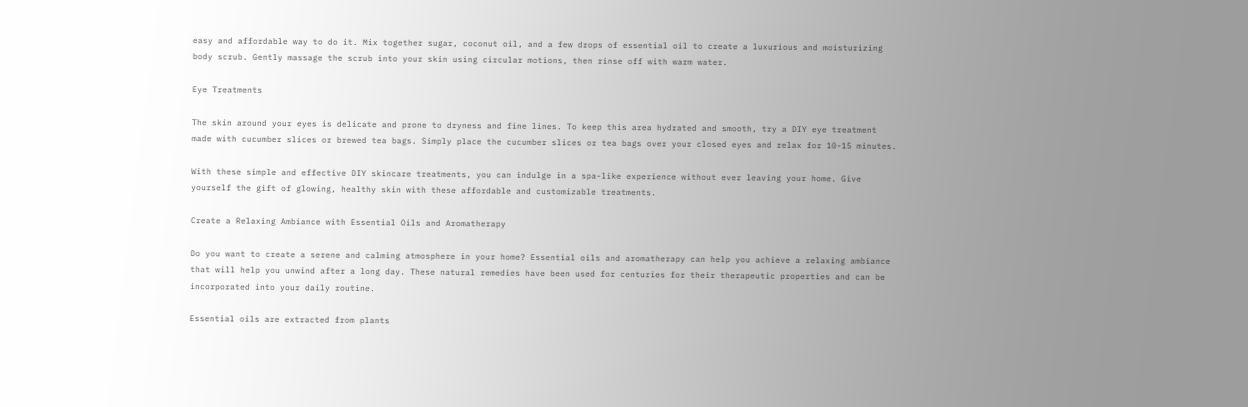easy and affordable way to do it. Mix together sugar, coconut oil, and a few drops of essential oil to create a luxurious and moisturizing body scrub. Gently massage the scrub into your skin using circular motions, then rinse off with warm water.

Eye Treatments

The skin around your eyes is delicate and prone to dryness and fine lines. To keep this area hydrated and smooth, try a DIY eye treatment made with cucumber slices or brewed tea bags. Simply place the cucumber slices or tea bags over your closed eyes and relax for 10-15 minutes.

With these simple and effective DIY skincare treatments, you can indulge in a spa-like experience without ever leaving your home. Give yourself the gift of glowing, healthy skin with these affordable and customizable treatments.

Create a Relaxing Ambiance with Essential Oils and Aromatherapy

Do you want to create a serene and calming atmosphere in your home? Essential oils and aromatherapy can help you achieve a relaxing ambiance that will help you unwind after a long day. These natural remedies have been used for centuries for their therapeutic properties and can be incorporated into your daily routine.

Essential oils are extracted from plants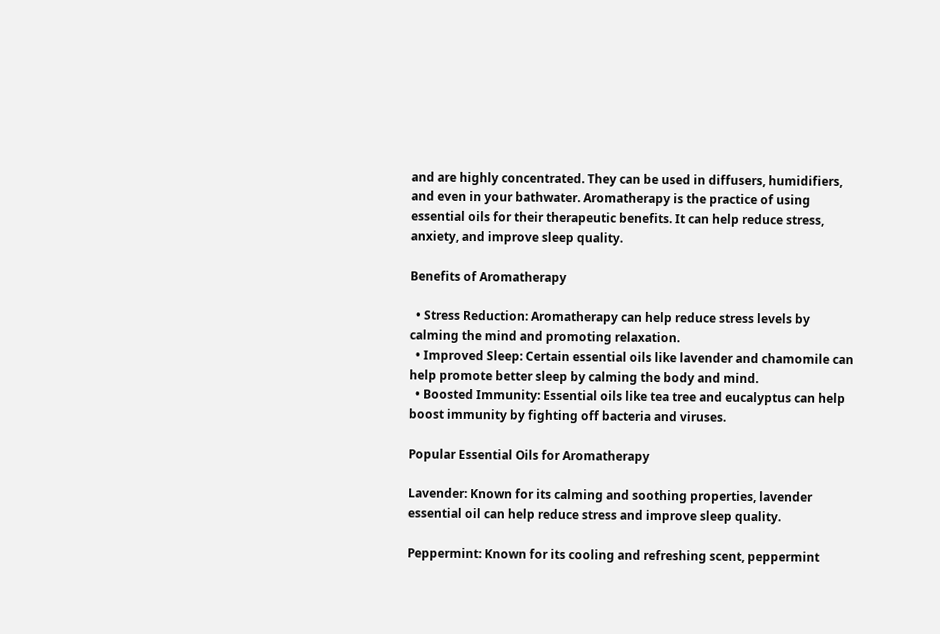and are highly concentrated. They can be used in diffusers, humidifiers, and even in your bathwater. Aromatherapy is the practice of using essential oils for their therapeutic benefits. It can help reduce stress, anxiety, and improve sleep quality.

Benefits of Aromatherapy

  • Stress Reduction: Aromatherapy can help reduce stress levels by calming the mind and promoting relaxation.
  • Improved Sleep: Certain essential oils like lavender and chamomile can help promote better sleep by calming the body and mind.
  • Boosted Immunity: Essential oils like tea tree and eucalyptus can help boost immunity by fighting off bacteria and viruses.

Popular Essential Oils for Aromatherapy

Lavender: Known for its calming and soothing properties, lavender essential oil can help reduce stress and improve sleep quality.

Peppermint: Known for its cooling and refreshing scent, peppermint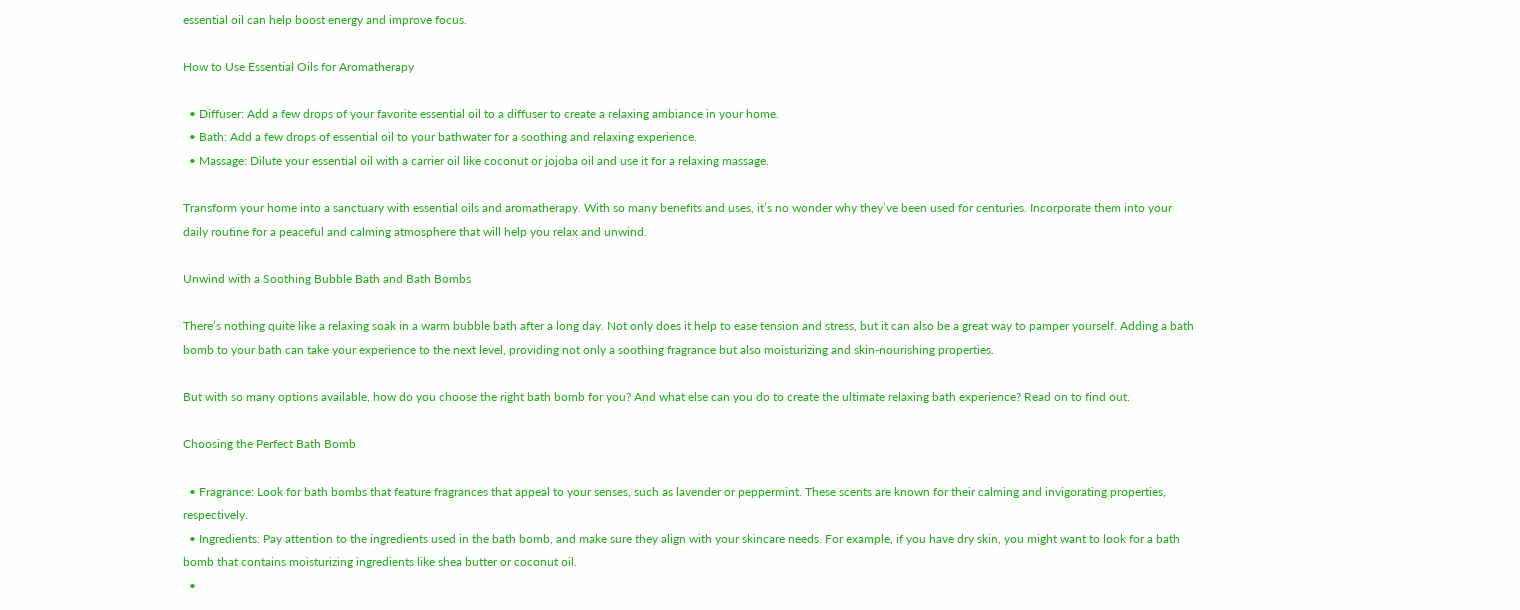essential oil can help boost energy and improve focus.

How to Use Essential Oils for Aromatherapy

  • Diffuser: Add a few drops of your favorite essential oil to a diffuser to create a relaxing ambiance in your home.
  • Bath: Add a few drops of essential oil to your bathwater for a soothing and relaxing experience.
  • Massage: Dilute your essential oil with a carrier oil like coconut or jojoba oil and use it for a relaxing massage.

Transform your home into a sanctuary with essential oils and aromatherapy. With so many benefits and uses, it’s no wonder why they’ve been used for centuries. Incorporate them into your daily routine for a peaceful and calming atmosphere that will help you relax and unwind.

Unwind with a Soothing Bubble Bath and Bath Bombs

There’s nothing quite like a relaxing soak in a warm bubble bath after a long day. Not only does it help to ease tension and stress, but it can also be a great way to pamper yourself. Adding a bath bomb to your bath can take your experience to the next level, providing not only a soothing fragrance but also moisturizing and skin-nourishing properties.

But with so many options available, how do you choose the right bath bomb for you? And what else can you do to create the ultimate relaxing bath experience? Read on to find out.

Choosing the Perfect Bath Bomb

  • Fragrance: Look for bath bombs that feature fragrances that appeal to your senses, such as lavender or peppermint. These scents are known for their calming and invigorating properties, respectively.
  • Ingredients: Pay attention to the ingredients used in the bath bomb, and make sure they align with your skincare needs. For example, if you have dry skin, you might want to look for a bath bomb that contains moisturizing ingredients like shea butter or coconut oil.
  •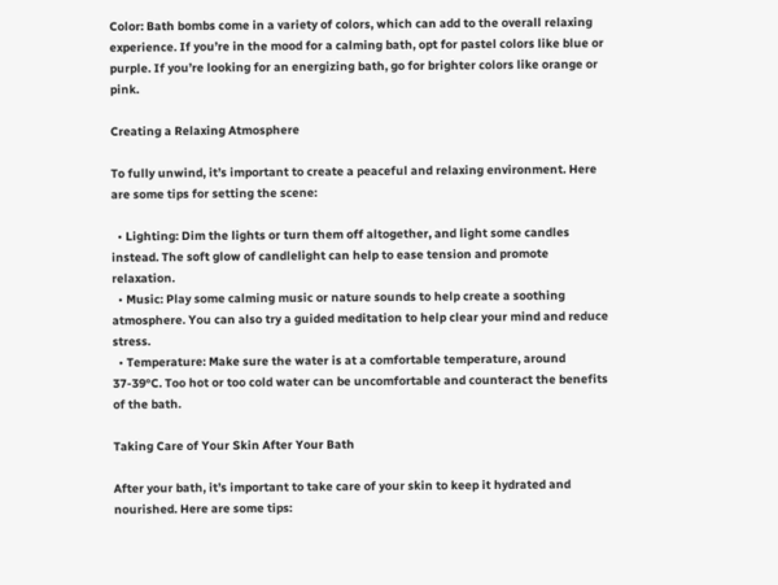Color: Bath bombs come in a variety of colors, which can add to the overall relaxing experience. If you’re in the mood for a calming bath, opt for pastel colors like blue or purple. If you’re looking for an energizing bath, go for brighter colors like orange or pink.

Creating a Relaxing Atmosphere

To fully unwind, it’s important to create a peaceful and relaxing environment. Here are some tips for setting the scene:

  • Lighting: Dim the lights or turn them off altogether, and light some candles instead. The soft glow of candlelight can help to ease tension and promote relaxation.
  • Music: Play some calming music or nature sounds to help create a soothing atmosphere. You can also try a guided meditation to help clear your mind and reduce stress.
  • Temperature: Make sure the water is at a comfortable temperature, around 37-39°C. Too hot or too cold water can be uncomfortable and counteract the benefits of the bath.

Taking Care of Your Skin After Your Bath

After your bath, it’s important to take care of your skin to keep it hydrated and nourished. Here are some tips: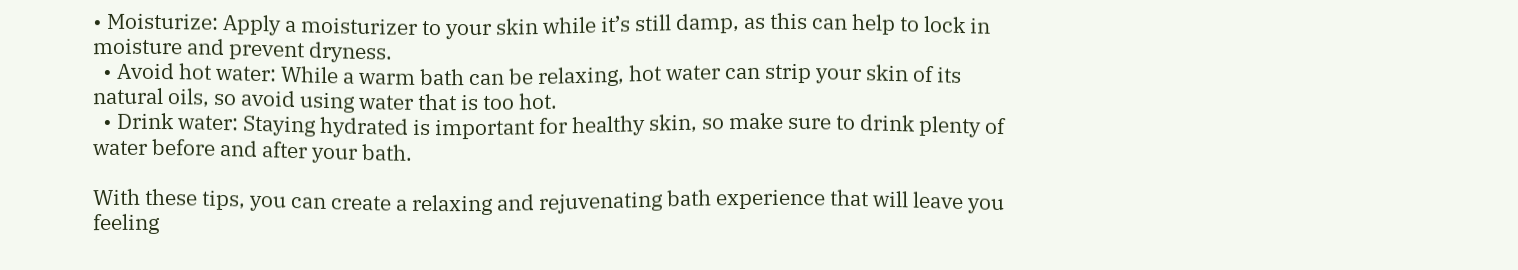• Moisturize: Apply a moisturizer to your skin while it’s still damp, as this can help to lock in moisture and prevent dryness.
  • Avoid hot water: While a warm bath can be relaxing, hot water can strip your skin of its natural oils, so avoid using water that is too hot.
  • Drink water: Staying hydrated is important for healthy skin, so make sure to drink plenty of water before and after your bath.

With these tips, you can create a relaxing and rejuvenating bath experience that will leave you feeling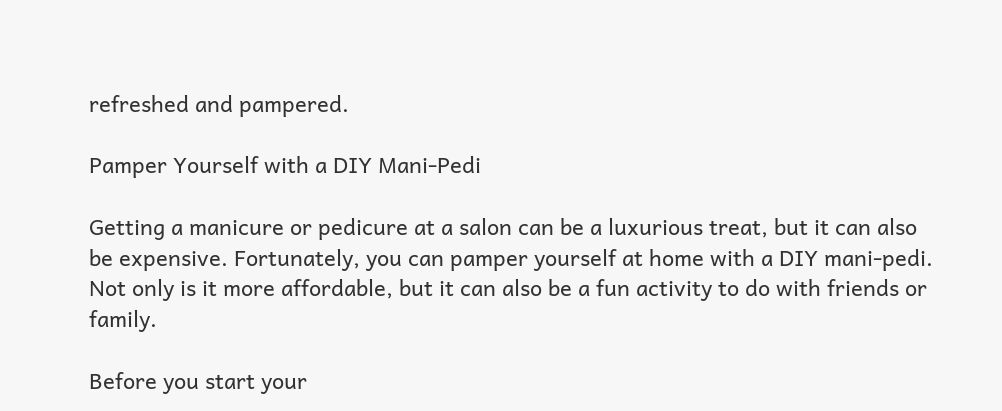refreshed and pampered.

Pamper Yourself with a DIY Mani-Pedi

Getting a manicure or pedicure at a salon can be a luxurious treat, but it can also be expensive. Fortunately, you can pamper yourself at home with a DIY mani-pedi. Not only is it more affordable, but it can also be a fun activity to do with friends or family.

Before you start your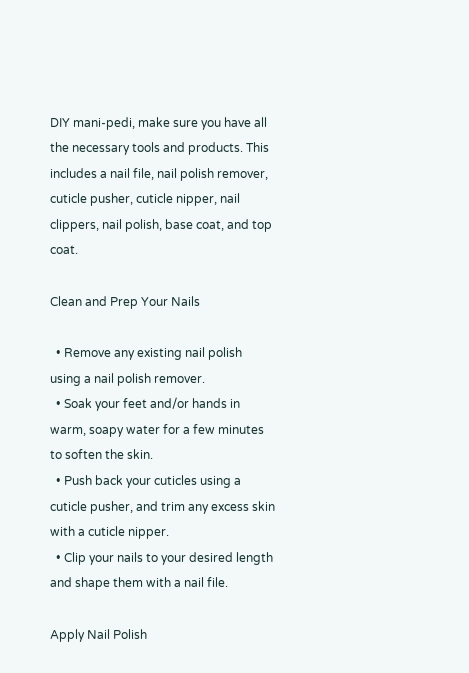DIY mani-pedi, make sure you have all the necessary tools and products. This includes a nail file, nail polish remover, cuticle pusher, cuticle nipper, nail clippers, nail polish, base coat, and top coat.

Clean and Prep Your Nails

  • Remove any existing nail polish using a nail polish remover.
  • Soak your feet and/or hands in warm, soapy water for a few minutes to soften the skin.
  • Push back your cuticles using a cuticle pusher, and trim any excess skin with a cuticle nipper.
  • Clip your nails to your desired length and shape them with a nail file.

Apply Nail Polish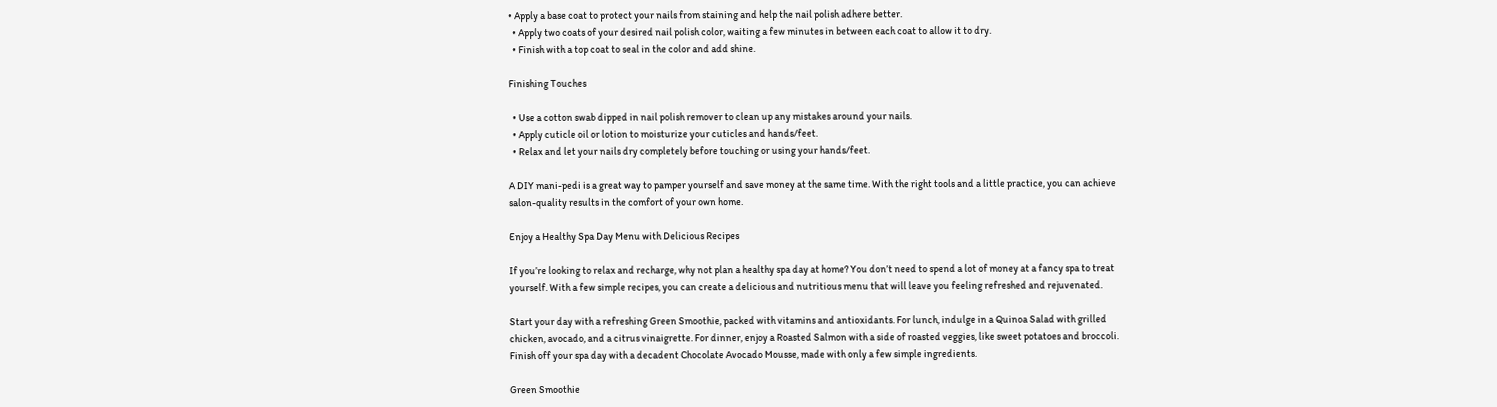• Apply a base coat to protect your nails from staining and help the nail polish adhere better.
  • Apply two coats of your desired nail polish color, waiting a few minutes in between each coat to allow it to dry.
  • Finish with a top coat to seal in the color and add shine.

Finishing Touches

  • Use a cotton swab dipped in nail polish remover to clean up any mistakes around your nails.
  • Apply cuticle oil or lotion to moisturize your cuticles and hands/feet.
  • Relax and let your nails dry completely before touching or using your hands/feet.

A DIY mani-pedi is a great way to pamper yourself and save money at the same time. With the right tools and a little practice, you can achieve salon-quality results in the comfort of your own home.

Enjoy a Healthy Spa Day Menu with Delicious Recipes

If you’re looking to relax and recharge, why not plan a healthy spa day at home? You don’t need to spend a lot of money at a fancy spa to treat yourself. With a few simple recipes, you can create a delicious and nutritious menu that will leave you feeling refreshed and rejuvenated.

Start your day with a refreshing Green Smoothie, packed with vitamins and antioxidants. For lunch, indulge in a Quinoa Salad with grilled chicken, avocado, and a citrus vinaigrette. For dinner, enjoy a Roasted Salmon with a side of roasted veggies, like sweet potatoes and broccoli. Finish off your spa day with a decadent Chocolate Avocado Mousse, made with only a few simple ingredients.

Green Smoothie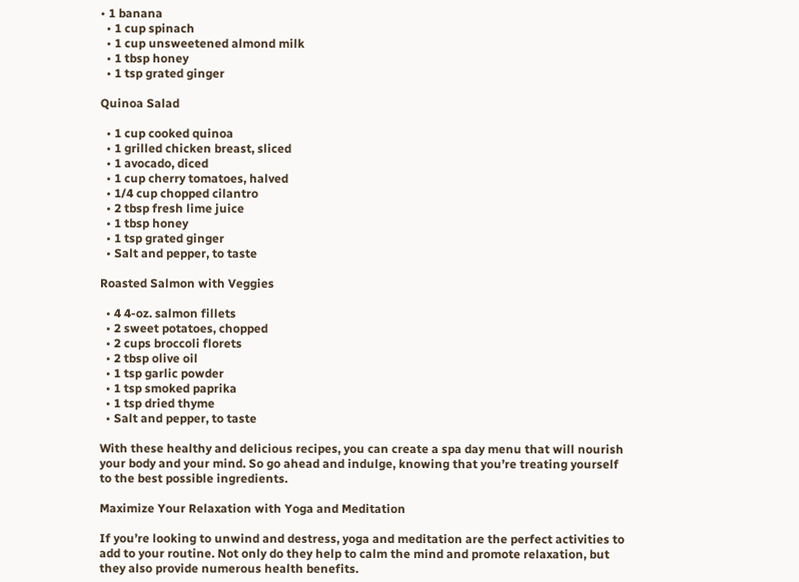• 1 banana
  • 1 cup spinach
  • 1 cup unsweetened almond milk
  • 1 tbsp honey
  • 1 tsp grated ginger

Quinoa Salad

  • 1 cup cooked quinoa
  • 1 grilled chicken breast, sliced
  • 1 avocado, diced
  • 1 cup cherry tomatoes, halved
  • 1/4 cup chopped cilantro
  • 2 tbsp fresh lime juice
  • 1 tbsp honey
  • 1 tsp grated ginger
  • Salt and pepper, to taste

Roasted Salmon with Veggies

  • 4 4-oz. salmon fillets
  • 2 sweet potatoes, chopped
  • 2 cups broccoli florets
  • 2 tbsp olive oil
  • 1 tsp garlic powder
  • 1 tsp smoked paprika
  • 1 tsp dried thyme
  • Salt and pepper, to taste

With these healthy and delicious recipes, you can create a spa day menu that will nourish your body and your mind. So go ahead and indulge, knowing that you’re treating yourself to the best possible ingredients.

Maximize Your Relaxation with Yoga and Meditation

If you’re looking to unwind and destress, yoga and meditation are the perfect activities to add to your routine. Not only do they help to calm the mind and promote relaxation, but they also provide numerous health benefits.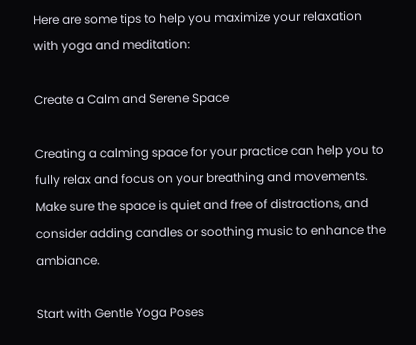Here are some tips to help you maximize your relaxation with yoga and meditation:

Create a Calm and Serene Space

Creating a calming space for your practice can help you to fully relax and focus on your breathing and movements. Make sure the space is quiet and free of distractions, and consider adding candles or soothing music to enhance the ambiance.

Start with Gentle Yoga Poses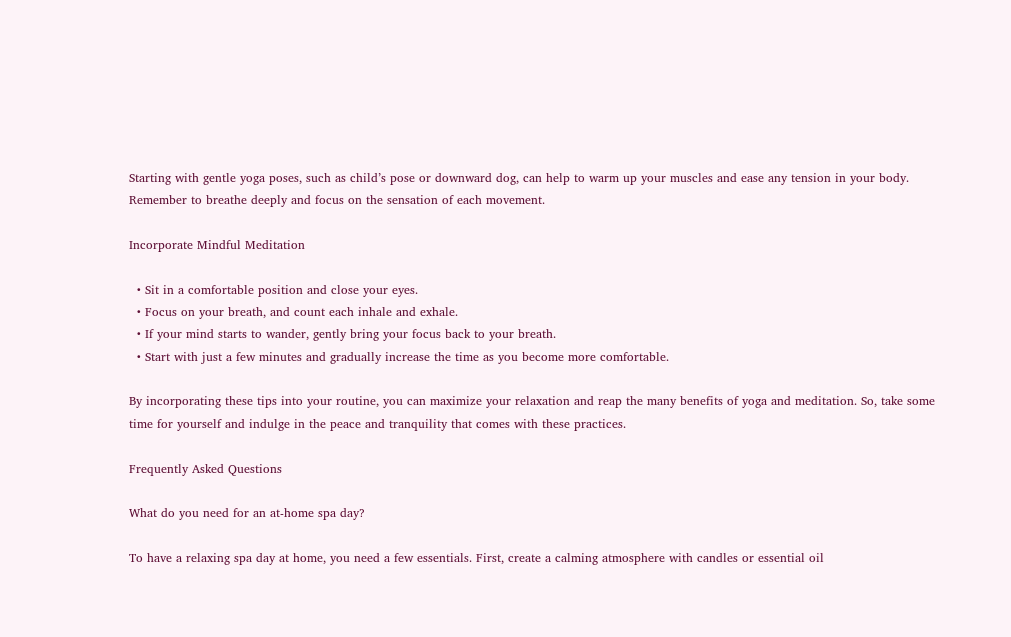Starting with gentle yoga poses, such as child’s pose or downward dog, can help to warm up your muscles and ease any tension in your body. Remember to breathe deeply and focus on the sensation of each movement.

Incorporate Mindful Meditation

  • Sit in a comfortable position and close your eyes.
  • Focus on your breath, and count each inhale and exhale.
  • If your mind starts to wander, gently bring your focus back to your breath.
  • Start with just a few minutes and gradually increase the time as you become more comfortable.

By incorporating these tips into your routine, you can maximize your relaxation and reap the many benefits of yoga and meditation. So, take some time for yourself and indulge in the peace and tranquility that comes with these practices.

Frequently Asked Questions

What do you need for an at-home spa day?

To have a relaxing spa day at home, you need a few essentials. First, create a calming atmosphere with candles or essential oil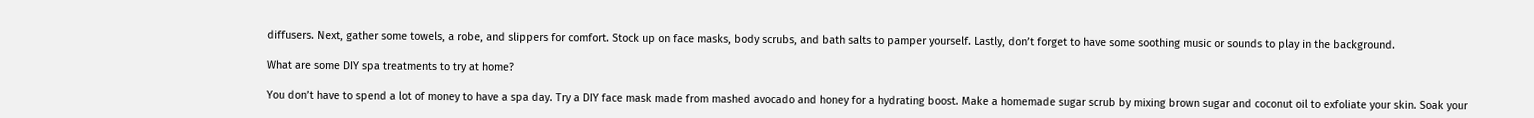diffusers. Next, gather some towels, a robe, and slippers for comfort. Stock up on face masks, body scrubs, and bath salts to pamper yourself. Lastly, don’t forget to have some soothing music or sounds to play in the background.

What are some DIY spa treatments to try at home?

You don’t have to spend a lot of money to have a spa day. Try a DIY face mask made from mashed avocado and honey for a hydrating boost. Make a homemade sugar scrub by mixing brown sugar and coconut oil to exfoliate your skin. Soak your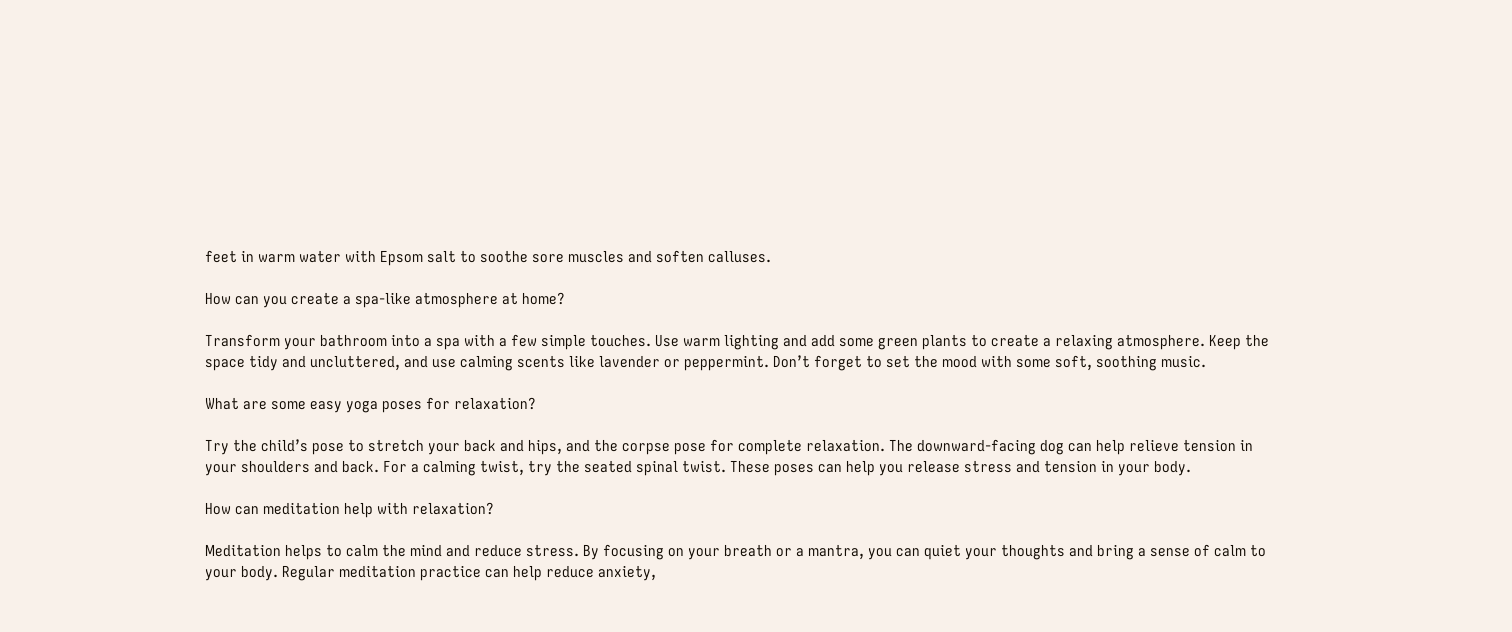feet in warm water with Epsom salt to soothe sore muscles and soften calluses.

How can you create a spa-like atmosphere at home?

Transform your bathroom into a spa with a few simple touches. Use warm lighting and add some green plants to create a relaxing atmosphere. Keep the space tidy and uncluttered, and use calming scents like lavender or peppermint. Don’t forget to set the mood with some soft, soothing music.

What are some easy yoga poses for relaxation?

Try the child’s pose to stretch your back and hips, and the corpse pose for complete relaxation. The downward-facing dog can help relieve tension in your shoulders and back. For a calming twist, try the seated spinal twist. These poses can help you release stress and tension in your body.

How can meditation help with relaxation?

Meditation helps to calm the mind and reduce stress. By focusing on your breath or a mantra, you can quiet your thoughts and bring a sense of calm to your body. Regular meditation practice can help reduce anxiety,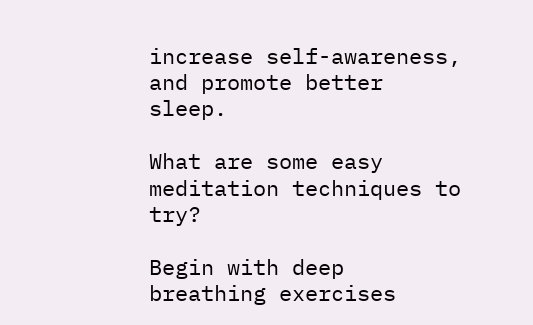increase self-awareness, and promote better sleep.

What are some easy meditation techniques to try?

Begin with deep breathing exercises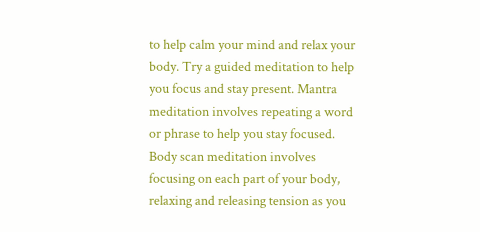to help calm your mind and relax your body. Try a guided meditation to help you focus and stay present. Mantra meditation involves repeating a word or phrase to help you stay focused. Body scan meditation involves focusing on each part of your body, relaxing and releasing tension as you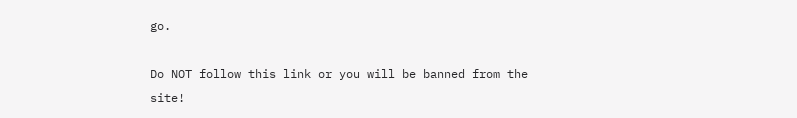go.

Do NOT follow this link or you will be banned from the site!